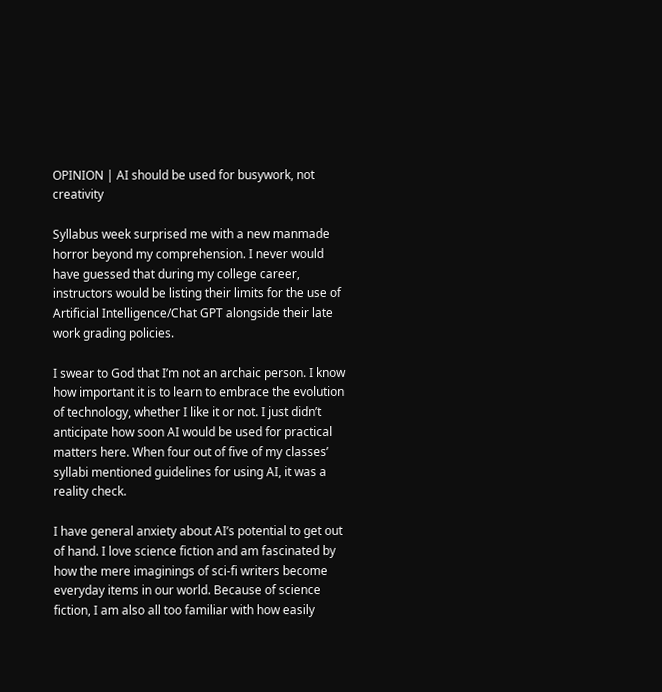OPINION | AI should be used for busywork, not creativity

Syllabus week surprised me with a new manmade horror beyond my comprehension. I never would have guessed that during my college career, instructors would be listing their limits for the use of Artificial Intelligence/Chat GPT alongside their late work grading policies.

I swear to God that I’m not an archaic person. I know how important it is to learn to embrace the evolution of technology, whether I like it or not. I just didn’t anticipate how soon AI would be used for practical matters here. When four out of five of my classes’ syllabi mentioned guidelines for using AI, it was a reality check.

I have general anxiety about AI’s potential to get out of hand. I love science fiction and am fascinated by how the mere imaginings of sci-fi writers become everyday items in our world. Because of science fiction, I am also all too familiar with how easily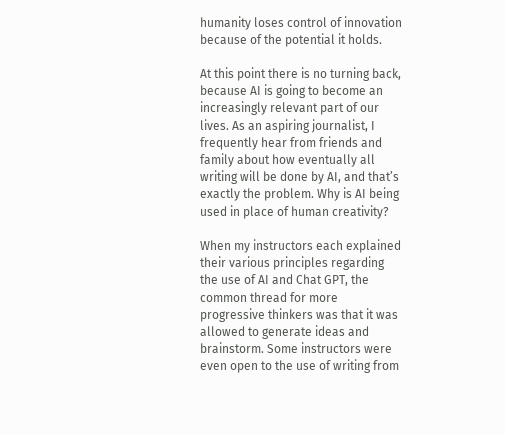humanity loses control of innovation because of the potential it holds.

At this point there is no turning back, because AI is going to become an increasingly relevant part of our lives. As an aspiring journalist, I frequently hear from friends and family about how eventually all writing will be done by AI, and that’s exactly the problem. Why is AI being used in place of human creativity?

When my instructors each explained their various principles regarding the use of AI and Chat GPT, the common thread for more progressive thinkers was that it was allowed to generate ideas and brainstorm. Some instructors were even open to the use of writing from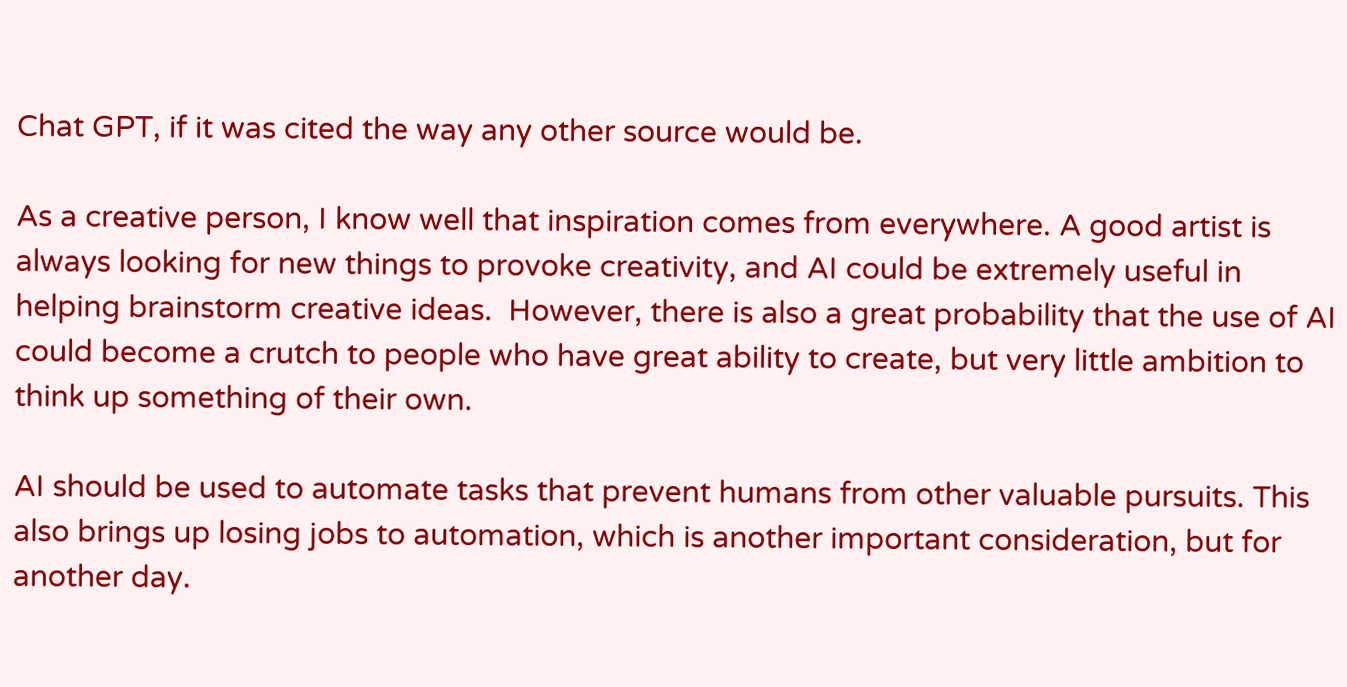Chat GPT, if it was cited the way any other source would be.

As a creative person, I know well that inspiration comes from everywhere. A good artist is always looking for new things to provoke creativity, and AI could be extremely useful in helping brainstorm creative ideas.  However, there is also a great probability that the use of AI could become a crutch to people who have great ability to create, but very little ambition to think up something of their own.

AI should be used to automate tasks that prevent humans from other valuable pursuits. This also brings up losing jobs to automation, which is another important consideration, but for another day.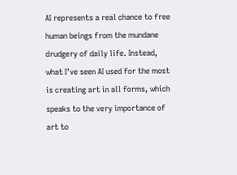AI represents a real chance to free human beings from the mundane drudgery of daily life. Instead, what I’ve seen AI used for the most is creating art in all forms, which speaks to the very importance of art to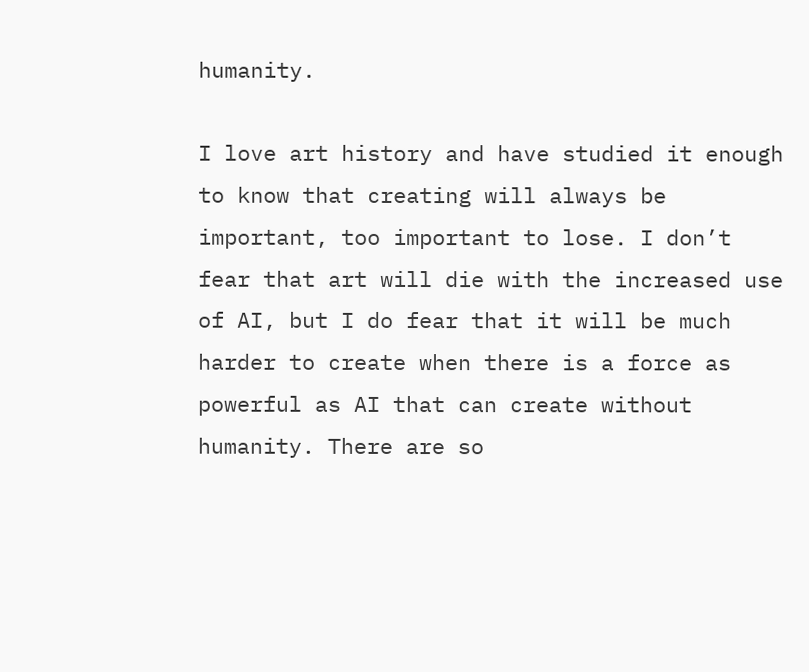humanity.

I love art history and have studied it enough to know that creating will always be important, too important to lose. I don’t fear that art will die with the increased use of AI, but I do fear that it will be much harder to create when there is a force as powerful as AI that can create without humanity. There are so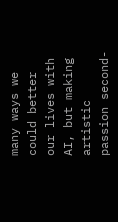many ways we could better our lives with AI, but making artistic passion second-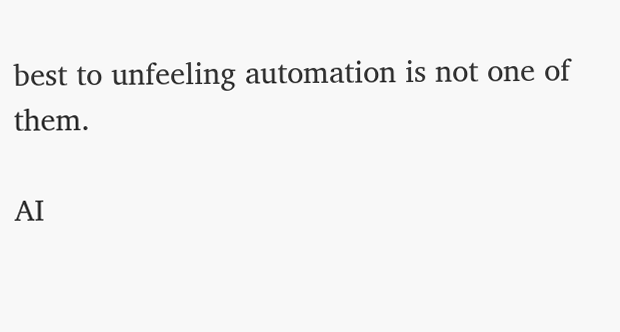best to unfeeling automation is not one of them.

AI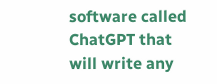software called ChatGPT that will write any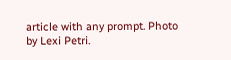article with any prompt. Photo by Lexi Petri.